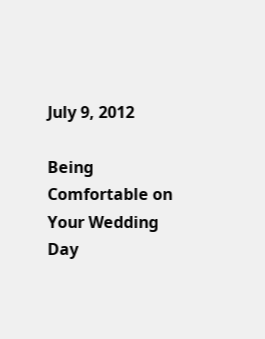July 9, 2012

Being Comfortable on Your Wedding Day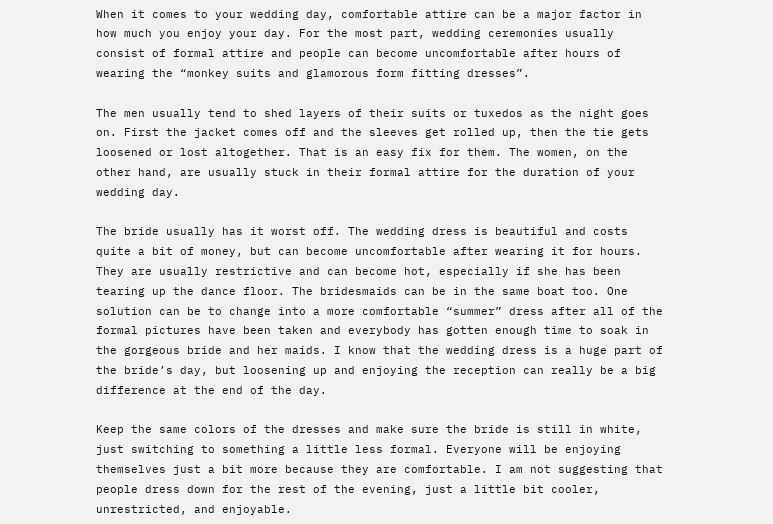When it comes to your wedding day, comfortable attire can be a major factor in how much you enjoy your day. For the most part, wedding ceremonies usually consist of formal attire and people can become uncomfortable after hours of wearing the “monkey suits and glamorous form fitting dresses”.

The men usually tend to shed layers of their suits or tuxedos as the night goes on. First the jacket comes off and the sleeves get rolled up, then the tie gets loosened or lost altogether. That is an easy fix for them. The women, on the other hand, are usually stuck in their formal attire for the duration of your wedding day.

The bride usually has it worst off. The wedding dress is beautiful and costs quite a bit of money, but can become uncomfortable after wearing it for hours. They are usually restrictive and can become hot, especially if she has been tearing up the dance floor. The bridesmaids can be in the same boat too. One solution can be to change into a more comfortable “summer” dress after all of the formal pictures have been taken and everybody has gotten enough time to soak in the gorgeous bride and her maids. I know that the wedding dress is a huge part of the bride’s day, but loosening up and enjoying the reception can really be a big difference at the end of the day.

Keep the same colors of the dresses and make sure the bride is still in white, just switching to something a little less formal. Everyone will be enjoying themselves just a bit more because they are comfortable. I am not suggesting that people dress down for the rest of the evening, just a little bit cooler, unrestricted, and enjoyable.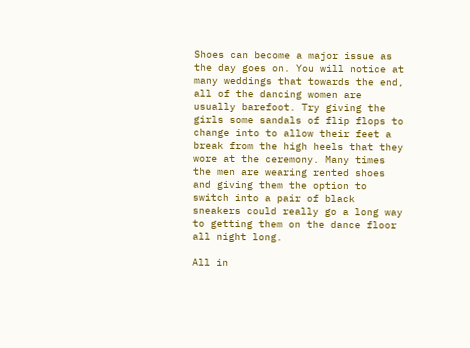Shoes can become a major issue as the day goes on. You will notice at many weddings that towards the end, all of the dancing women are usually barefoot. Try giving the girls some sandals of flip flops to change into to allow their feet a break from the high heels that they wore at the ceremony. Many times the men are wearing rented shoes and giving them the option to switch into a pair of black sneakers could really go a long way to getting them on the dance floor all night long.

All in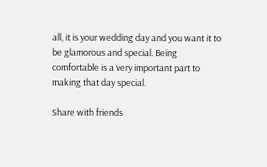all, it is your wedding day and you want it to be glamorous and special. Being comfortable is a very important part to making that day special.

Share with friends